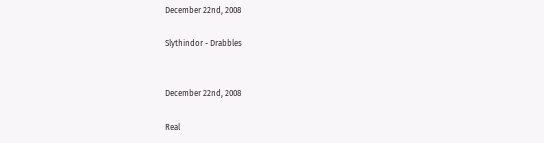December 22nd, 2008

Slythindor - Drabbles


December 22nd, 2008

Real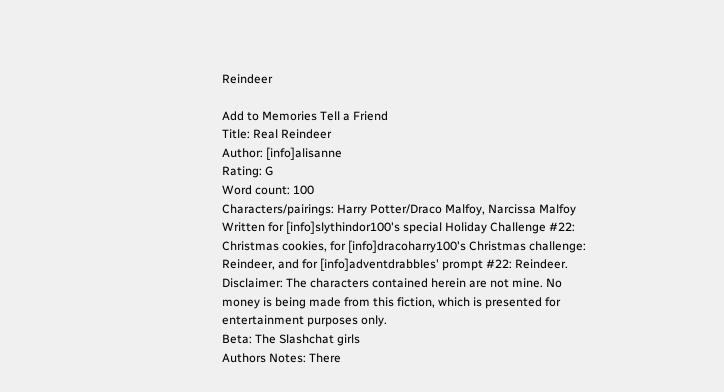Reindeer

Add to Memories Tell a Friend
Title: Real Reindeer
Author: [info]alisanne
Rating: G
Word count: 100
Characters/pairings: Harry Potter/Draco Malfoy, Narcissa Malfoy
Written for [info]slythindor100's special Holiday Challenge #22: Christmas cookies, for [info]dracoharry100's Christmas challenge: Reindeer, and for [info]adventdrabbles' prompt #22: Reindeer.
Disclaimer: The characters contained herein are not mine. No money is being made from this fiction, which is presented for entertainment purposes only.
Beta: The Slashchat girls
Authors Notes: There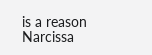is a reason Narcissa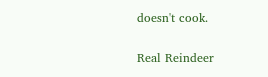doesn't cook.

Real Reindeer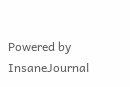Powered by InsaneJournal